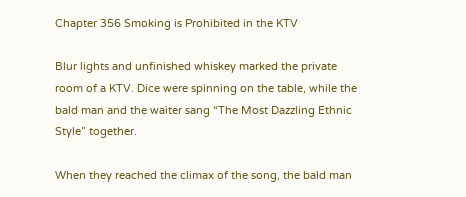Chapter 356 Smoking is Prohibited in the KTV

Blur lights and unfinished whiskey marked the private room of a KTV. Dice were spinning on the table, while the bald man and the waiter sang “The Most Dazzling Ethnic Style” together.

When they reached the climax of the song, the bald man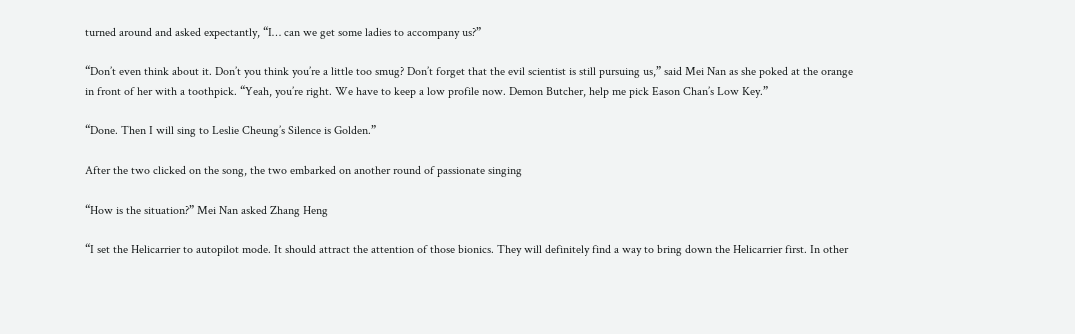turned around and asked expectantly, “I… can we get some ladies to accompany us?”

“Don’t even think about it. Don’t you think you’re a little too smug? Don’t forget that the evil scientist is still pursuing us,” said Mei Nan as she poked at the orange in front of her with a toothpick. “Yeah, you’re right. We have to keep a low profile now. Demon Butcher, help me pick Eason Chan’s Low Key.”

“Done. Then I will sing to Leslie Cheung’s Silence is Golden.”

After the two clicked on the song, the two embarked on another round of passionate singing

“How is the situation?” Mei Nan asked Zhang Heng

“I set the Helicarrier to autopilot mode. It should attract the attention of those bionics. They will definitely find a way to bring down the Helicarrier first. In other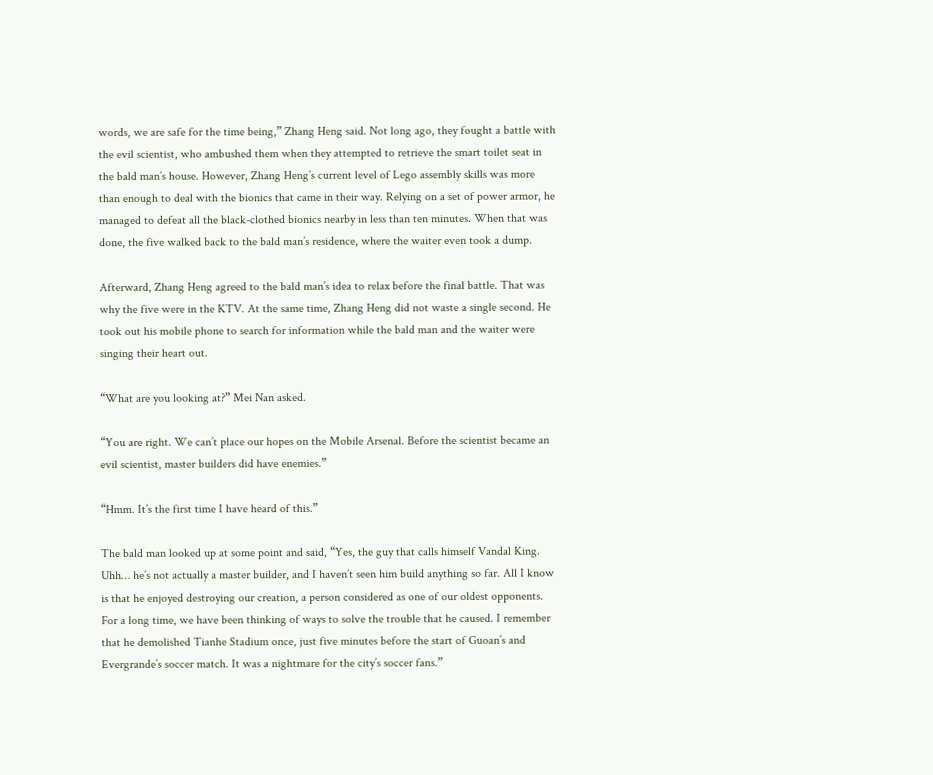words, we are safe for the time being,” Zhang Heng said. Not long ago, they fought a battle with the evil scientist, who ambushed them when they attempted to retrieve the smart toilet seat in the bald man’s house. However, Zhang Heng’s current level of Lego assembly skills was more than enough to deal with the bionics that came in their way. Relying on a set of power armor, he managed to defeat all the black-clothed bionics nearby in less than ten minutes. When that was done, the five walked back to the bald man’s residence, where the waiter even took a dump.

Afterward, Zhang Heng agreed to the bald man’s idea to relax before the final battle. That was why the five were in the KTV. At the same time, Zhang Heng did not waste a single second. He took out his mobile phone to search for information while the bald man and the waiter were singing their heart out.

“What are you looking at?” Mei Nan asked.

“You are right. We can’t place our hopes on the Mobile Arsenal. Before the scientist became an evil scientist, master builders did have enemies.”

“Hmm. It’s the first time I have heard of this.”

The bald man looked up at some point and said, “Yes, the guy that calls himself Vandal King. Uhh… he’s not actually a master builder, and I haven’t seen him build anything so far. All I know is that he enjoyed destroying our creation, a person considered as one of our oldest opponents. For a long time, we have been thinking of ways to solve the trouble that he caused. I remember that he demolished Tianhe Stadium once, just five minutes before the start of Guoan’s and Evergrande’s soccer match. It was a nightmare for the city’s soccer fans.”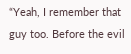“Yeah, I remember that guy too. Before the evil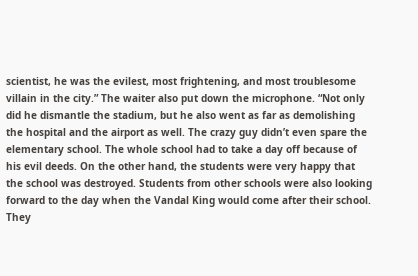scientist, he was the evilest, most frightening, and most troublesome villain in the city.” The waiter also put down the microphone. “Not only did he dismantle the stadium, but he also went as far as demolishing the hospital and the airport as well. The crazy guy didn’t even spare the elementary school. The whole school had to take a day off because of his evil deeds. On the other hand, the students were very happy that the school was destroyed. Students from other schools were also looking forward to the day when the Vandal King would come after their school. They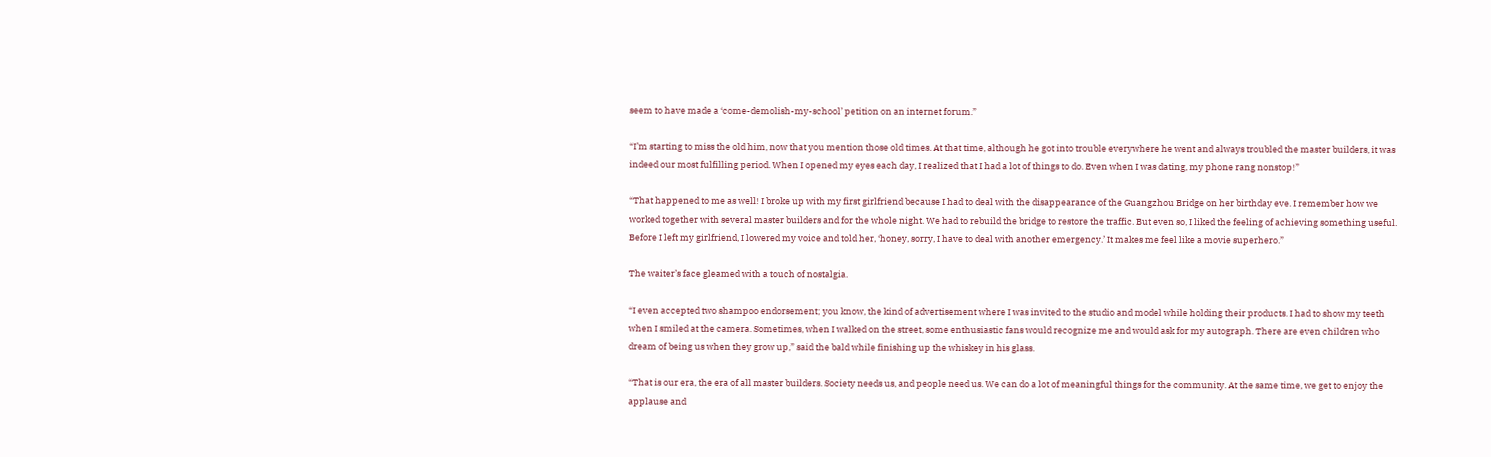seem to have made a ‘come-demolish-my-school’ petition on an internet forum.”

“I’m starting to miss the old him, now that you mention those old times. At that time, although he got into trouble everywhere he went and always troubled the master builders, it was indeed our most fulfilling period. When I opened my eyes each day, I realized that I had a lot of things to do. Even when I was dating, my phone rang nonstop!”

“That happened to me as well! I broke up with my first girlfriend because I had to deal with the disappearance of the Guangzhou Bridge on her birthday eve. I remember how we worked together with several master builders and for the whole night. We had to rebuild the bridge to restore the traffic. But even so, I liked the feeling of achieving something useful. Before I left my girlfriend, I lowered my voice and told her, ‘honey, sorry, I have to deal with another emergency.’ It makes me feel like a movie superhero.”

The waiter’s face gleamed with a touch of nostalgia.

“I even accepted two shampoo endorsement; you know, the kind of advertisement where I was invited to the studio and model while holding their products. I had to show my teeth when I smiled at the camera. Sometimes, when I walked on the street, some enthusiastic fans would recognize me and would ask for my autograph. There are even children who dream of being us when they grow up,” said the bald while finishing up the whiskey in his glass.

“That is our era, the era of all master builders. Society needs us, and people need us. We can do a lot of meaningful things for the community. At the same time, we get to enjoy the applause and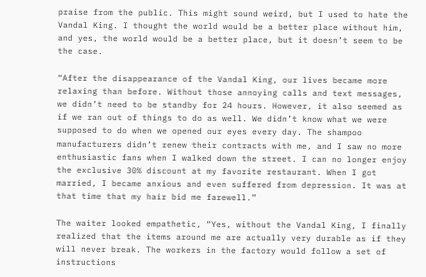praise from the public. This might sound weird, but I used to hate the Vandal King. I thought the world would be a better place without him, and yes, the world would be a better place, but it doesn’t seem to be the case.

“After the disappearance of the Vandal King, our lives became more relaxing than before. Without those annoying calls and text messages, we didn’t need to be standby for 24 hours. However, it also seemed as if we ran out of things to do as well. We didn’t know what we were supposed to do when we opened our eyes every day. The shampoo manufacturers didn’t renew their contracts with me, and I saw no more enthusiastic fans when I walked down the street. I can no longer enjoy the exclusive 30% discount at my favorite restaurant. When I got married, I became anxious and even suffered from depression. It was at that time that my hair bid me farewell.”

The waiter looked empathetic, “Yes, without the Vandal King, I finally realized that the items around me are actually very durable as if they will never break. The workers in the factory would follow a set of instructions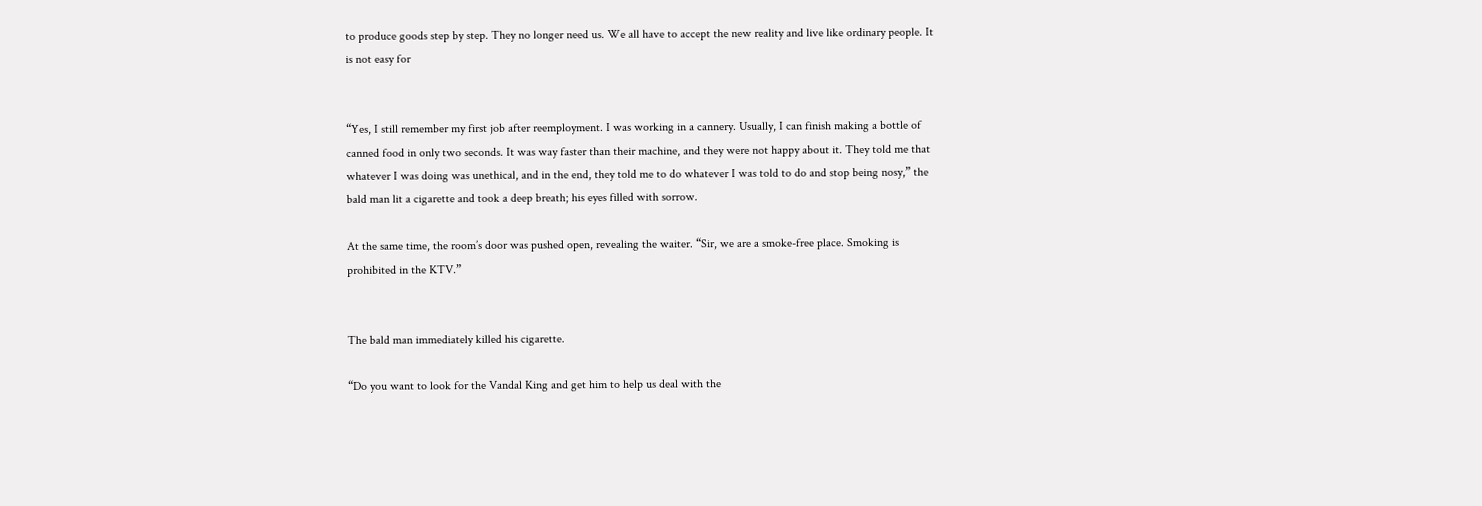to produce goods step by step. They no longer need us. We all have to accept the new reality and live like ordinary people. It is not easy for


“Yes, I still remember my first job after reemployment. I was working in a cannery. Usually, I can finish making a bottle of canned food in only two seconds. It was way faster than their machine, and they were not happy about it. They told me that whatever I was doing was unethical, and in the end, they told me to do whatever I was told to do and stop being nosy,” the bald man lit a cigarette and took a deep breath; his eyes filled with sorrow.

At the same time, the room’s door was pushed open, revealing the waiter. “Sir, we are a smoke-free place. Smoking is prohibited in the KTV.”


The bald man immediately killed his cigarette.

“Do you want to look for the Vandal King and get him to help us deal with the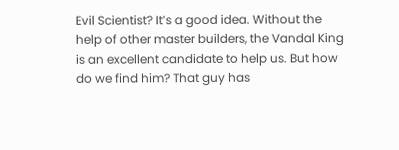Evil Scientist? It’s a good idea. Without the help of other master builders, the Vandal King is an excellent candidate to help us. But how do we find him? That guy has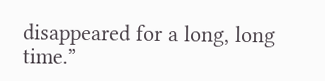disappeared for a long, long time.”